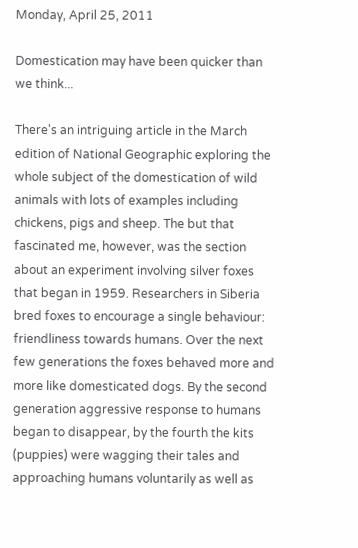Monday, April 25, 2011

Domestication may have been quicker than we think...

There's an intriguing article in the March edition of National Geographic exploring the whole subject of the domestication of wild animals with lots of examples including chickens, pigs and sheep. The but that fascinated me, however, was the section about an experiment involving silver foxes that began in 1959. Researchers in Siberia bred foxes to encourage a single behaviour: friendliness towards humans. Over the next few generations the foxes behaved more and more like domesticated dogs. By the second generation aggressive response to humans began to disappear, by the fourth the kits (puppies) were wagging their tales and approaching humans voluntarily as well as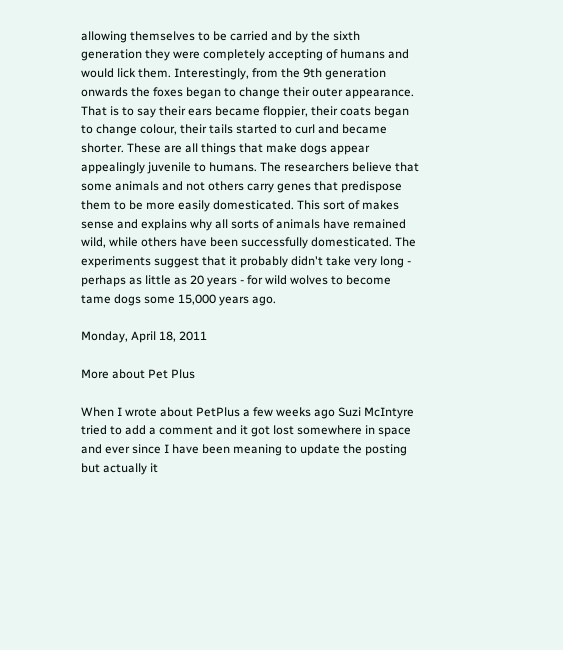allowing themselves to be carried and by the sixth generation they were completely accepting of humans and would lick them. Interestingly, from the 9th generation onwards the foxes began to change their outer appearance. That is to say their ears became floppier, their coats began to change colour, their tails started to curl and became shorter. These are all things that make dogs appear appealingly juvenile to humans. The researchers believe that some animals and not others carry genes that predispose them to be more easily domesticated. This sort of makes sense and explains why all sorts of animals have remained wild, while others have been successfully domesticated. The experiments suggest that it probably didn't take very long - perhaps as little as 20 years - for wild wolves to become tame dogs some 15,000 years ago.

Monday, April 18, 2011

More about Pet Plus

When I wrote about PetPlus a few weeks ago Suzi McIntyre tried to add a comment and it got lost somewhere in space and ever since I have been meaning to update the posting but actually it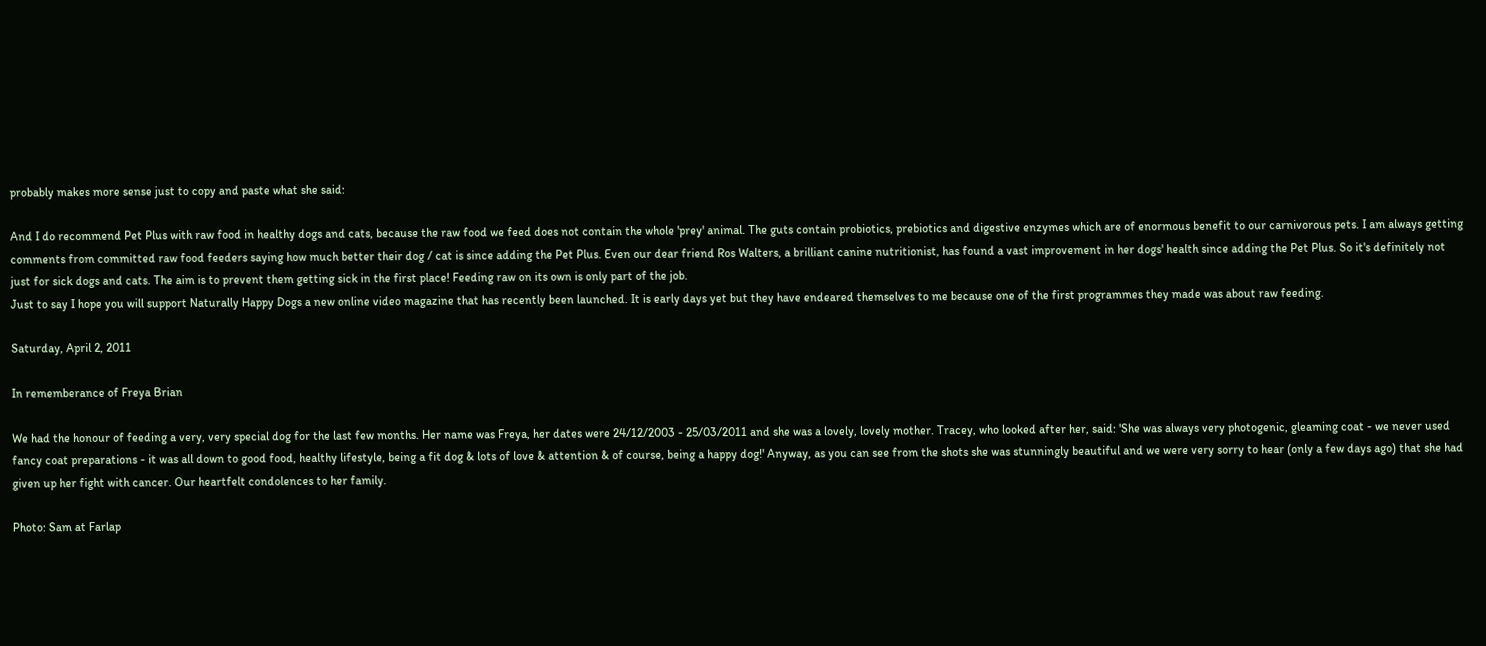probably makes more sense just to copy and paste what she said:

And I do recommend Pet Plus with raw food in healthy dogs and cats, because the raw food we feed does not contain the whole 'prey' animal. The guts contain probiotics, prebiotics and digestive enzymes which are of enormous benefit to our carnivorous pets. I am always getting comments from committed raw food feeders saying how much better their dog / cat is since adding the Pet Plus. Even our dear friend Ros Walters, a brilliant canine nutritionist, has found a vast improvement in her dogs' health since adding the Pet Plus. So it's definitely not just for sick dogs and cats. The aim is to prevent them getting sick in the first place! Feeding raw on its own is only part of the job.
Just to say I hope you will support Naturally Happy Dogs a new online video magazine that has recently been launched. It is early days yet but they have endeared themselves to me because one of the first programmes they made was about raw feeding.

Saturday, April 2, 2011

In rememberance of Freya Brian

We had the honour of feeding a very, very special dog for the last few months. Her name was Freya, her dates were 24/12/2003 - 25/03/2011 and she was a lovely, lovely mother. Tracey, who looked after her, said: 'She was always very photogenic, gleaming coat - we never used fancy coat preparations - it was all down to good food, healthy lifestyle, being a fit dog & lots of love & attention & of course, being a happy dog!' Anyway, as you can see from the shots she was stunningly beautiful and we were very sorry to hear (only a few days ago) that she had given up her fight with cancer. Our heartfelt condolences to her family.

Photo: Sam at Farlap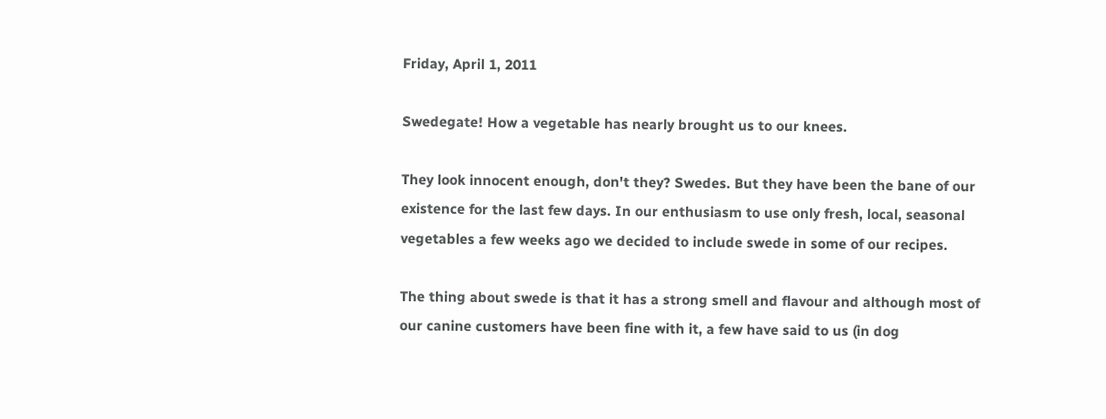Friday, April 1, 2011

Swedegate! How a vegetable has nearly brought us to our knees.

They look innocent enough, don't they? Swedes. But they have been the bane of our existence for the last few days. In our enthusiasm to use only fresh, local, seasonal vegetables a few weeks ago we decided to include swede in some of our recipes.

The thing about swede is that it has a strong smell and flavour and although most of our canine customers have been fine with it, a few have said to us (in dog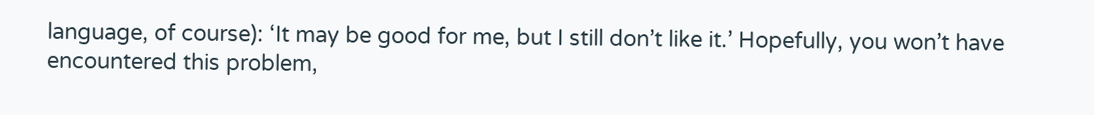language, of course): ‘It may be good for me, but I still don’t like it.’ Hopefully, you won’t have encountered this problem,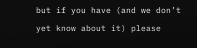but if you have (and we don’t yet know about it) please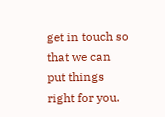get in touch so that we can put things right for you.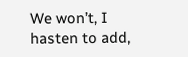We won’t, I hasten to add,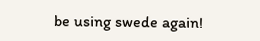be using swede again!